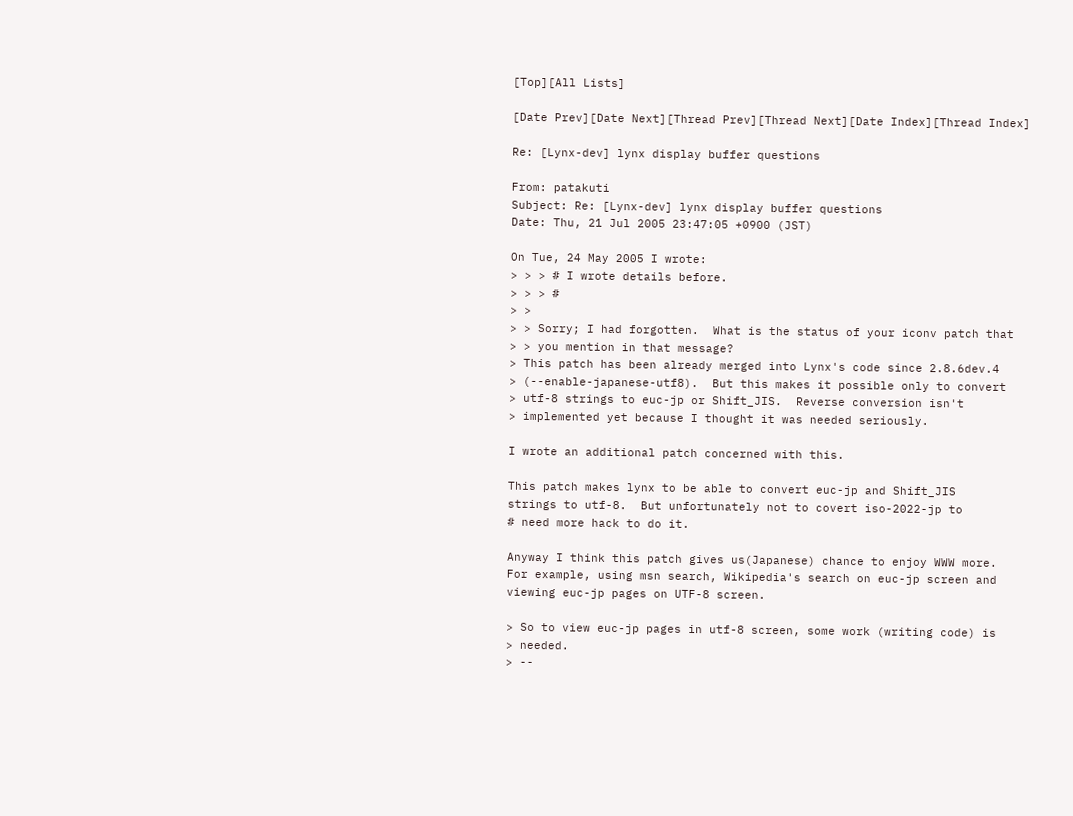[Top][All Lists]

[Date Prev][Date Next][Thread Prev][Thread Next][Date Index][Thread Index]

Re: [Lynx-dev] lynx display buffer questions

From: patakuti
Subject: Re: [Lynx-dev] lynx display buffer questions
Date: Thu, 21 Jul 2005 23:47:05 +0900 (JST)

On Tue, 24 May 2005 I wrote:
> > > # I wrote details before.
> > > #
> >
> > Sorry; I had forgotten.  What is the status of your iconv patch that
> > you mention in that message?
> This patch has been already merged into Lynx's code since 2.8.6dev.4
> (--enable-japanese-utf8).  But this makes it possible only to convert
> utf-8 strings to euc-jp or Shift_JIS.  Reverse conversion isn't
> implemented yet because I thought it was needed seriously.

I wrote an additional patch concerned with this.

This patch makes lynx to be able to convert euc-jp and Shift_JIS
strings to utf-8.  But unfortunately not to covert iso-2022-jp to
# need more hack to do it.

Anyway I think this patch gives us(Japanese) chance to enjoy WWW more.
For example, using msn search, Wikipedia's search on euc-jp screen and
viewing euc-jp pages on UTF-8 screen.

> So to view euc-jp pages in utf-8 screen, some work (writing code) is
> needed.
> --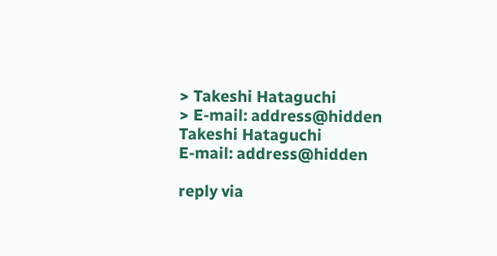> Takeshi Hataguchi
> E-mail: address@hidden
Takeshi Hataguchi
E-mail: address@hidden

reply via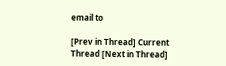email to

[Prev in Thread] Current Thread [Next in Thread]